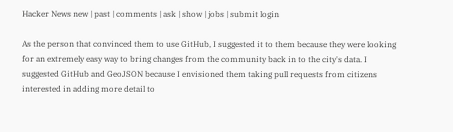Hacker News new | past | comments | ask | show | jobs | submit login

As the person that convinced them to use GitHub, I suggested it to them because they were looking for an extremely easy way to bring changes from the community back in to the city's data. I suggested GitHub and GeoJSON because I envisioned them taking pull requests from citizens interested in adding more detail to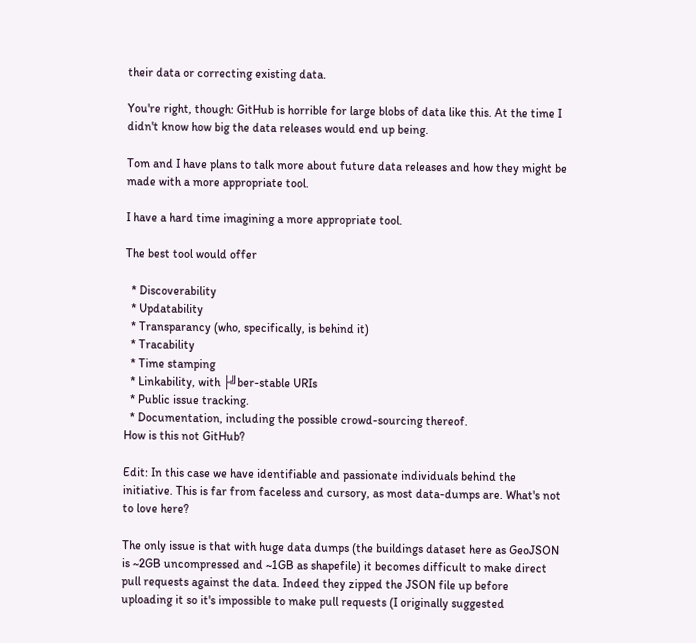their data or correcting existing data.

You're right, though: GitHub is horrible for large blobs of data like this. At the time I didn't know how big the data releases would end up being.

Tom and I have plans to talk more about future data releases and how they might be made with a more appropriate tool.

I have a hard time imagining a more appropriate tool.

The best tool would offer

  * Discoverability
  * Updatability
  * Transparancy (who, specifically, is behind it)
  * Tracability
  * Time stamping
  * Linkability, with ├╝ber-stable URIs
  * Public issue tracking.
  * Documentation, including the possible crowd-sourcing thereof.
How is this not GitHub?

Edit: In this case we have identifiable and passionate individuals behind the initiative. This is far from faceless and cursory, as most data-dumps are. What's not to love here?

The only issue is that with huge data dumps (the buildings dataset here as GeoJSON is ~2GB uncompressed and ~1GB as shapefile) it becomes difficult to make direct pull requests against the data. Indeed they zipped the JSON file up before uploading it so it's impossible to make pull requests (I originally suggested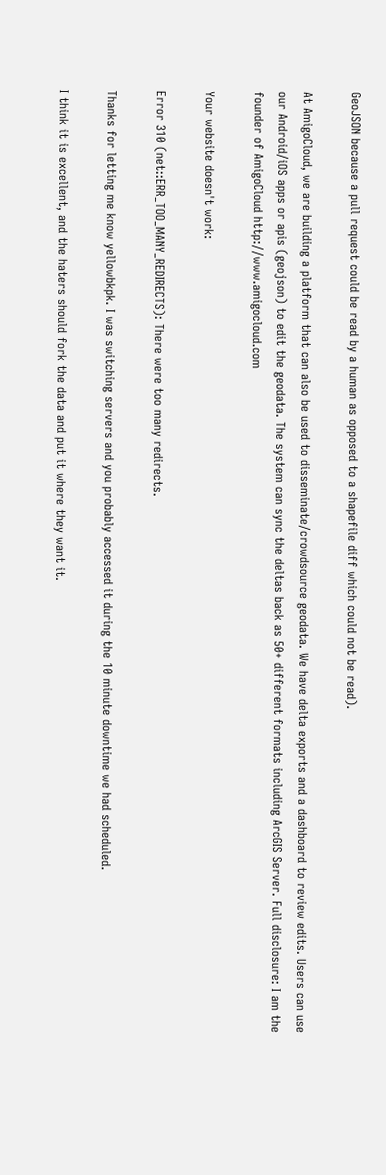GeoJSON because a pull request could be read by a human as opposed to a shapefile diff which could not be read).

At AmigoCloud, we are building a platform that can also be used to disseminate/crowdsource geodata. We have delta exports and a dashboard to review edits. Users can use our Android/iOS apps or apis (geojson) to edit the geodata. The system can sync the deltas back as 50+ different formats including ArcGIS Server. Full disclosure: I am the founder of AmigoCloud http://www.amigocloud.com

Your website doesn't work:

Error 310 (net::ERR_TOO_MANY_REDIRECTS): There were too many redirects.

Thanks for letting me know yellowbkpk. I was switching servers and you probably accessed it during the 10 minute downtime we had scheduled.

I think it is excellent, and the haters should fork the data and put it where they want it.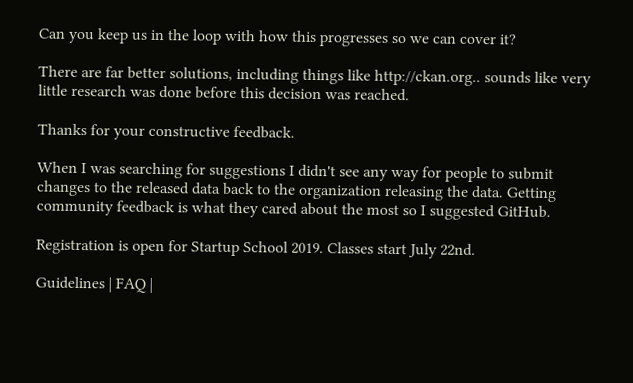Can you keep us in the loop with how this progresses so we can cover it?

There are far better solutions, including things like http://ckan.org.. sounds like very little research was done before this decision was reached.

Thanks for your constructive feedback.

When I was searching for suggestions I didn't see any way for people to submit changes to the released data back to the organization releasing the data. Getting community feedback is what they cared about the most so I suggested GitHub.

Registration is open for Startup School 2019. Classes start July 22nd.

Guidelines | FAQ |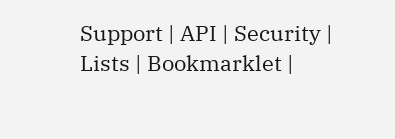Support | API | Security | Lists | Bookmarklet |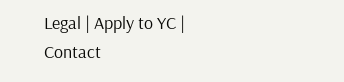Legal | Apply to YC | Contact